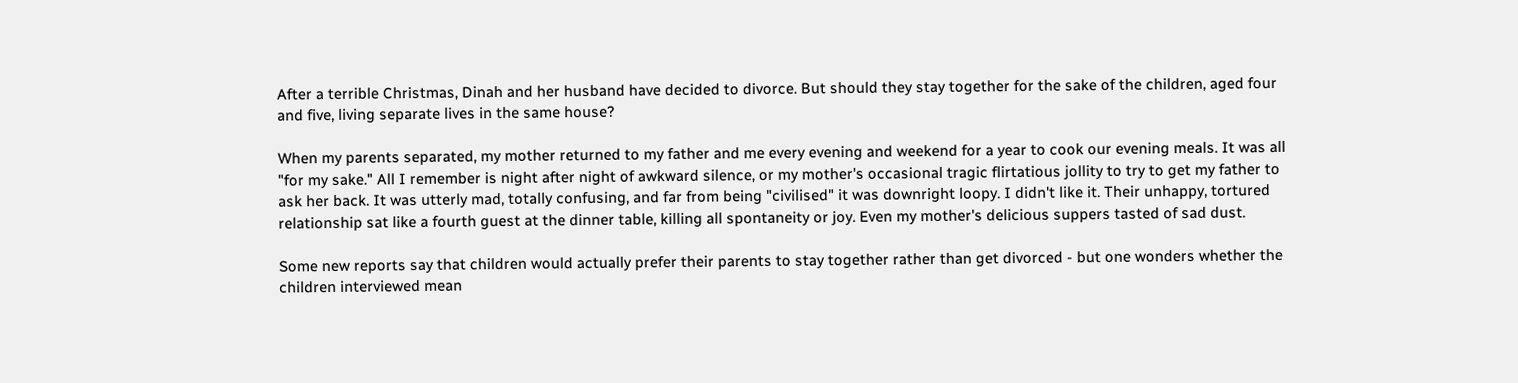After a terrible Christmas, Dinah and her husband have decided to divorce. But should they stay together for the sake of the children, aged four and five, living separate lives in the same house?

When my parents separated, my mother returned to my father and me every evening and weekend for a year to cook our evening meals. It was all "for my sake." All I remember is night after night of awkward silence, or my mother's occasional tragic flirtatious jollity to try to get my father to ask her back. It was utterly mad, totally confusing, and far from being "civilised" it was downright loopy. I didn't like it. Their unhappy, tortured relationship sat like a fourth guest at the dinner table, killing all spontaneity or joy. Even my mother's delicious suppers tasted of sad dust.

Some new reports say that children would actually prefer their parents to stay together rather than get divorced - but one wonders whether the children interviewed mean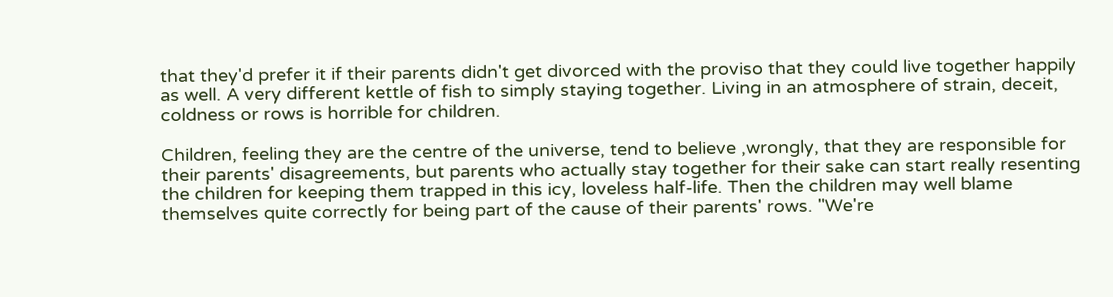that they'd prefer it if their parents didn't get divorced with the proviso that they could live together happily as well. A very different kettle of fish to simply staying together. Living in an atmosphere of strain, deceit, coldness or rows is horrible for children.

Children, feeling they are the centre of the universe, tend to believe ,wrongly, that they are responsible for their parents' disagreements, but parents who actually stay together for their sake can start really resenting the children for keeping them trapped in this icy, loveless half-life. Then the children may well blame themselves quite correctly for being part of the cause of their parents' rows. "We're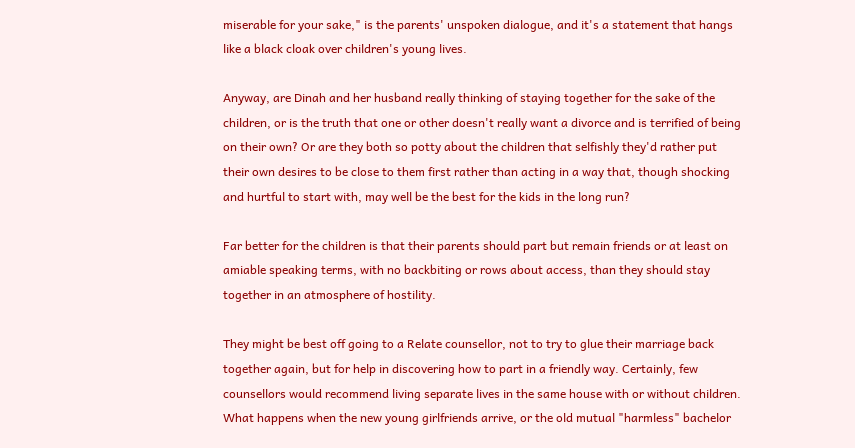miserable for your sake," is the parents' unspoken dialogue, and it's a statement that hangs like a black cloak over children's young lives.

Anyway, are Dinah and her husband really thinking of staying together for the sake of the children, or is the truth that one or other doesn't really want a divorce and is terrified of being on their own? Or are they both so potty about the children that selfishly they'd rather put their own desires to be close to them first rather than acting in a way that, though shocking and hurtful to start with, may well be the best for the kids in the long run?

Far better for the children is that their parents should part but remain friends or at least on amiable speaking terms, with no backbiting or rows about access, than they should stay together in an atmosphere of hostility.

They might be best off going to a Relate counsellor, not to try to glue their marriage back together again, but for help in discovering how to part in a friendly way. Certainly, few counsellors would recommend living separate lives in the same house with or without children. What happens when the new young girlfriends arrive, or the old mutual "harmless" bachelor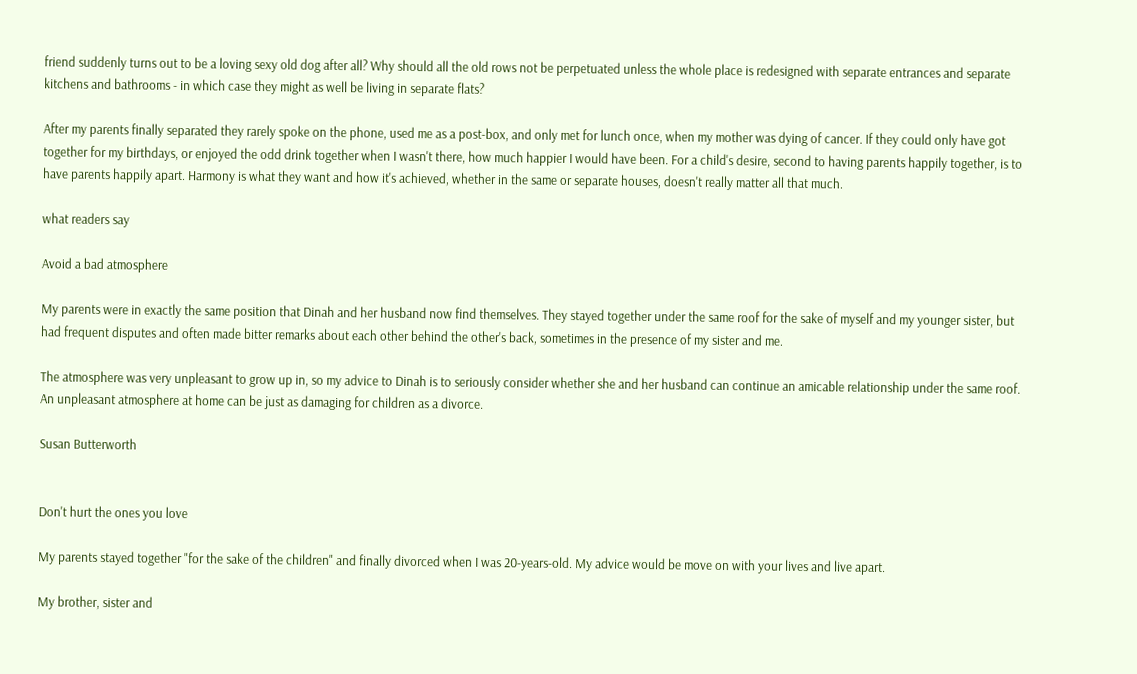friend suddenly turns out to be a loving sexy old dog after all? Why should all the old rows not be perpetuated unless the whole place is redesigned with separate entrances and separate kitchens and bathrooms - in which case they might as well be living in separate flats?

After my parents finally separated they rarely spoke on the phone, used me as a post-box, and only met for lunch once, when my mother was dying of cancer. If they could only have got together for my birthdays, or enjoyed the odd drink together when I wasn't there, how much happier I would have been. For a child's desire, second to having parents happily together, is to have parents happily apart. Harmony is what they want and how it's achieved, whether in the same or separate houses, doesn't really matter all that much.

what readers say

Avoid a bad atmosphere

My parents were in exactly the same position that Dinah and her husband now find themselves. They stayed together under the same roof for the sake of myself and my younger sister, but had frequent disputes and often made bitter remarks about each other behind the other's back, sometimes in the presence of my sister and me.

The atmosphere was very unpleasant to grow up in, so my advice to Dinah is to seriously consider whether she and her husband can continue an amicable relationship under the same roof. An unpleasant atmosphere at home can be just as damaging for children as a divorce.

Susan Butterworth


Don't hurt the ones you love

My parents stayed together "for the sake of the children" and finally divorced when I was 20-years-old. My advice would be move on with your lives and live apart.

My brother, sister and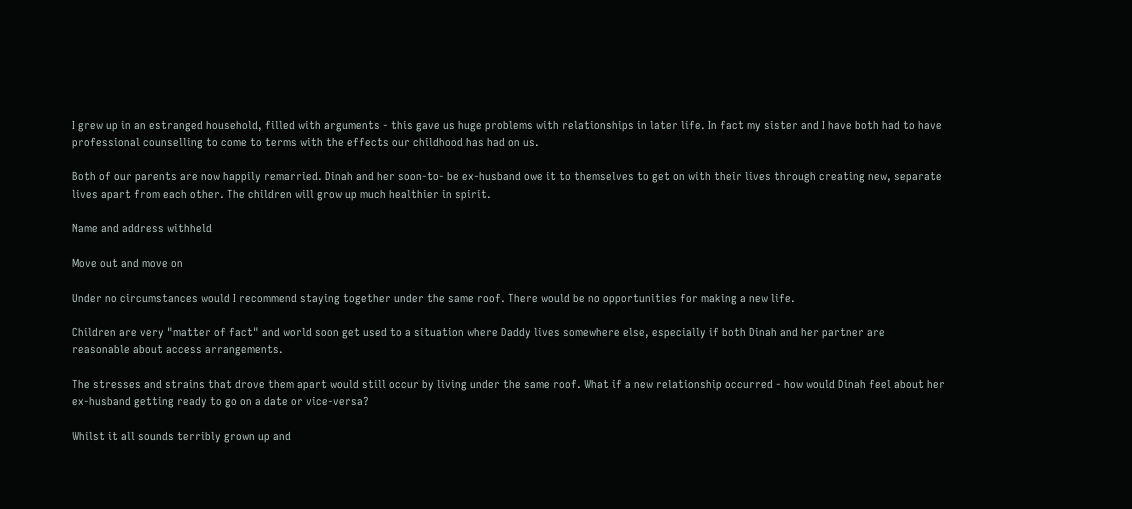I grew up in an estranged household, filled with arguments - this gave us huge problems with relationships in later life. In fact my sister and I have both had to have professional counselling to come to terms with the effects our childhood has had on us.

Both of our parents are now happily remarried. Dinah and her soon-to- be ex-husband owe it to themselves to get on with their lives through creating new, separate lives apart from each other. The children will grow up much healthier in spirit.

Name and address withheld

Move out and move on

Under no circumstances would I recommend staying together under the same roof. There would be no opportunities for making a new life.

Children are very "matter of fact" and world soon get used to a situation where Daddy lives somewhere else, especially if both Dinah and her partner are reasonable about access arrangements.

The stresses and strains that drove them apart would still occur by living under the same roof. What if a new relationship occurred - how would Dinah feel about her ex-husband getting ready to go on a date or vice-versa?

Whilst it all sounds terribly grown up and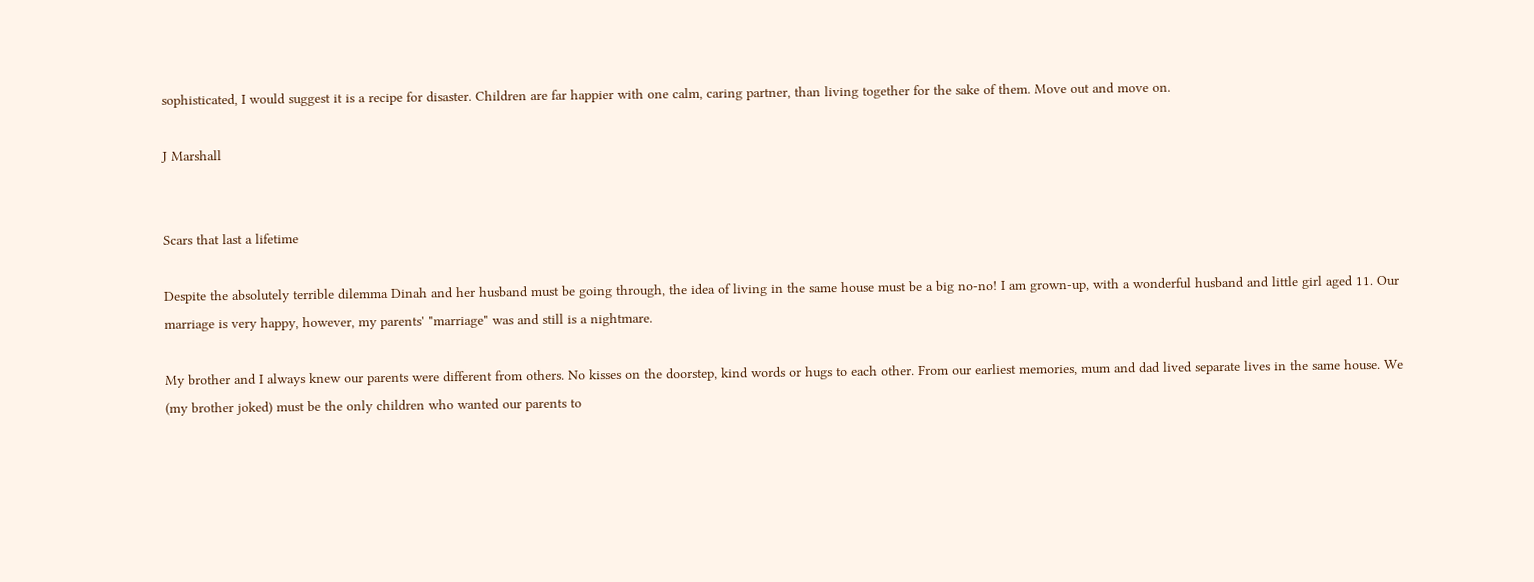sophisticated, I would suggest it is a recipe for disaster. Children are far happier with one calm, caring partner, than living together for the sake of them. Move out and move on.

J Marshall


Scars that last a lifetime

Despite the absolutely terrible dilemma Dinah and her husband must be going through, the idea of living in the same house must be a big no-no! I am grown-up, with a wonderful husband and little girl aged 11. Our marriage is very happy, however, my parents' "marriage" was and still is a nightmare.

My brother and I always knew our parents were different from others. No kisses on the doorstep, kind words or hugs to each other. From our earliest memories, mum and dad lived separate lives in the same house. We (my brother joked) must be the only children who wanted our parents to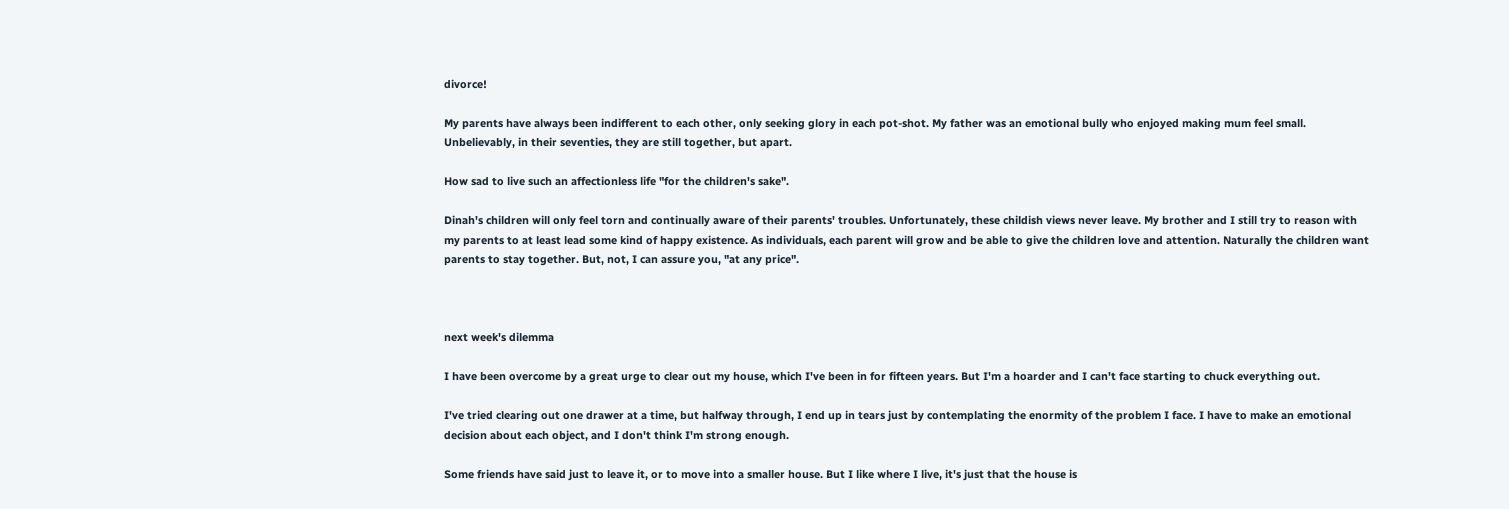divorce!

My parents have always been indifferent to each other, only seeking glory in each pot-shot. My father was an emotional bully who enjoyed making mum feel small. Unbelievably, in their seventies, they are still together, but apart.

How sad to live such an affectionless life "for the children's sake".

Dinah's children will only feel torn and continually aware of their parents' troubles. Unfortunately, these childish views never leave. My brother and I still try to reason with my parents to at least lead some kind of happy existence. As individuals, each parent will grow and be able to give the children love and attention. Naturally the children want parents to stay together. But, not, I can assure you, "at any price".



next week's dilemma

I have been overcome by a great urge to clear out my house, which I've been in for fifteen years. But I'm a hoarder and I can't face starting to chuck everything out.

I've tried clearing out one drawer at a time, but halfway through, I end up in tears just by contemplating the enormity of the problem I face. I have to make an emotional decision about each object, and I don't think I'm strong enough.

Some friends have said just to leave it, or to move into a smaller house. But I like where I live, it's just that the house is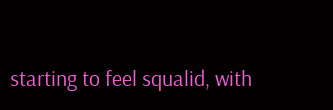starting to feel squalid, with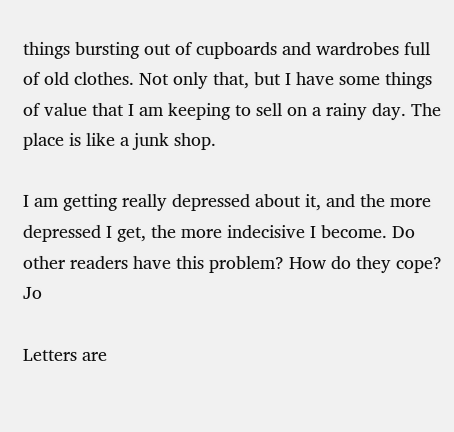things bursting out of cupboards and wardrobes full of old clothes. Not only that, but I have some things of value that I am keeping to sell on a rainy day. The place is like a junk shop.

I am getting really depressed about it, and the more depressed I get, the more indecisive I become. Do other readers have this problem? How do they cope? Jo

Letters are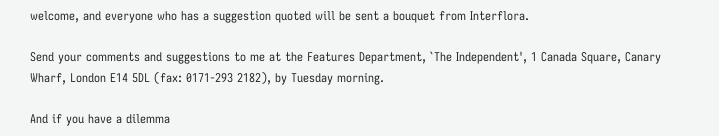welcome, and everyone who has a suggestion quoted will be sent a bouquet from Interflora.

Send your comments and suggestions to me at the Features Department, `The Independent', 1 Canada Square, Canary Wharf, London E14 5DL (fax: 0171-293 2182), by Tuesday morning.

And if you have a dilemma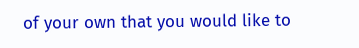of your own that you would like to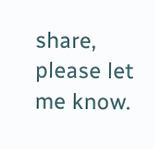share, please let me know.